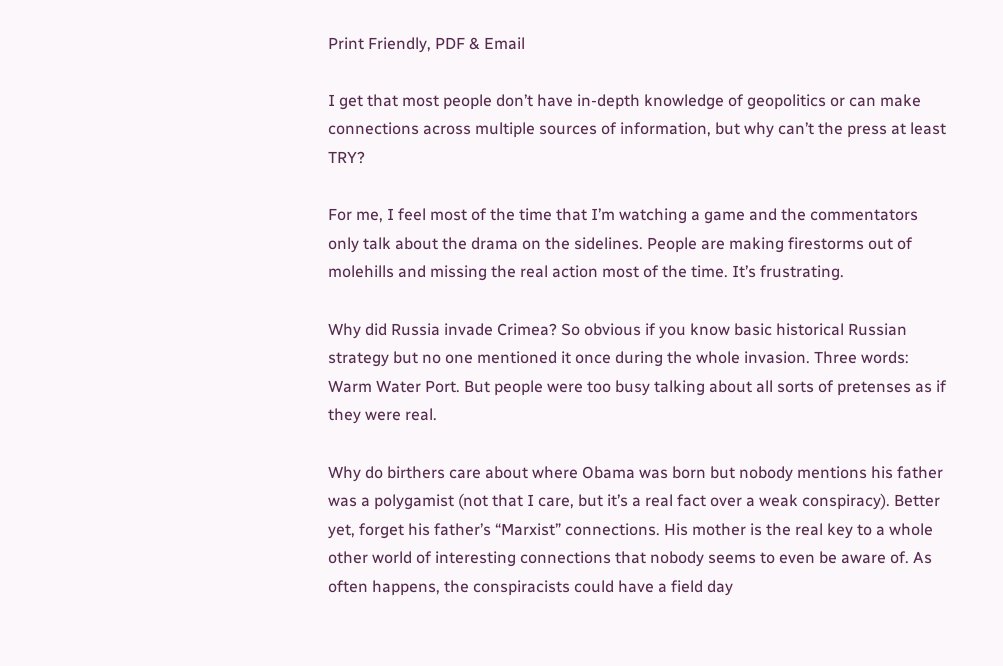Print Friendly, PDF & Email

I get that most people don’t have in-depth knowledge of geopolitics or can make connections across multiple sources of information, but why can’t the press at least TRY?

For me, I feel most of the time that I’m watching a game and the commentators only talk about the drama on the sidelines. People are making firestorms out of molehills and missing the real action most of the time. It’s frustrating.

Why did Russia invade Crimea? So obvious if you know basic historical Russian strategy but no one mentioned it once during the whole invasion. Three words: Warm Water Port. But people were too busy talking about all sorts of pretenses as if they were real.

Why do birthers care about where Obama was born but nobody mentions his father was a polygamist (not that I care, but it’s a real fact over a weak conspiracy). Better yet, forget his father’s “Marxist” connections. His mother is the real key to a whole other world of interesting connections that nobody seems to even be aware of. As often happens, the conspiracists could have a field day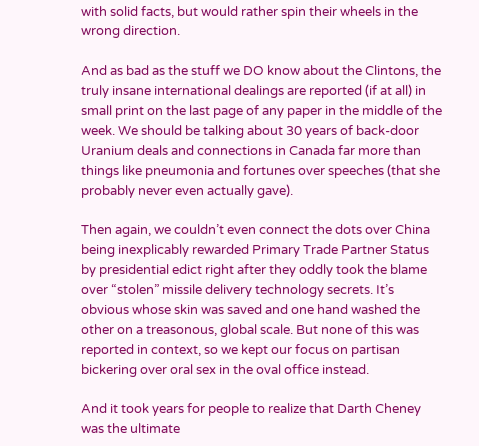with solid facts, but would rather spin their wheels in the wrong direction.

And as bad as the stuff we DO know about the Clintons, the truly insane international dealings are reported (if at all) in small print on the last page of any paper in the middle of the week. We should be talking about 30 years of back-door Uranium deals and connections in Canada far more than things like pneumonia and fortunes over speeches (that she probably never even actually gave).

Then again, we couldn’t even connect the dots over China being inexplicably rewarded Primary Trade Partner Status by presidential edict right after they oddly took the blame over “stolen” missile delivery technology secrets. It’s obvious whose skin was saved and one hand washed the other on a treasonous, global scale. But none of this was reported in context, so we kept our focus on partisan bickering over oral sex in the oval office instead.

And it took years for people to realize that Darth Cheney was the ultimate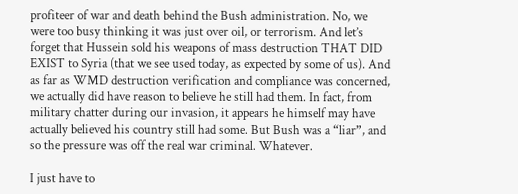profiteer of war and death behind the Bush administration. No, we were too busy thinking it was just over oil, or terrorism. And let’s forget that Hussein sold his weapons of mass destruction THAT DID EXIST to Syria (that we see used today, as expected by some of us). And as far as WMD destruction verification and compliance was concerned, we actually did have reason to believe he still had them. In fact, from military chatter during our invasion, it appears he himself may have actually believed his country still had some. But Bush was a “liar”, and so the pressure was off the real war criminal. Whatever.

I just have to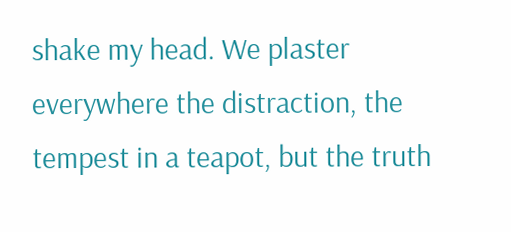shake my head. We plaster everywhere the distraction, the tempest in a teapot, but the truth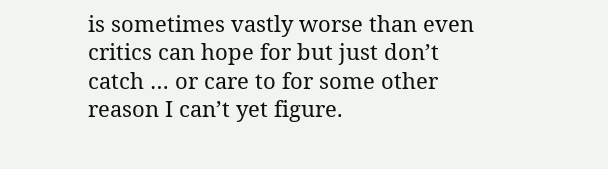is sometimes vastly worse than even critics can hope for but just don’t catch … or care to for some other reason I can’t yet figure.